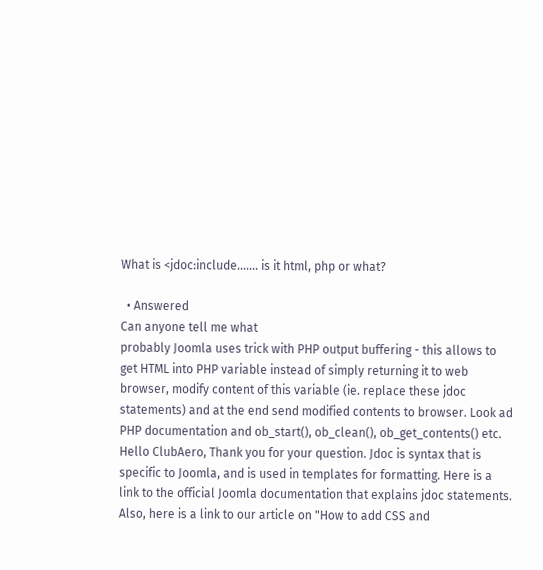What is <jdoc:include....... is it html, php or what?

  • Answered
Can anyone tell me what
probably Joomla uses trick with PHP output buffering - this allows to get HTML into PHP variable instead of simply returning it to web browser, modify content of this variable (ie. replace these jdoc statements) and at the end send modified contents to browser. Look ad PHP documentation and ob_start(), ob_clean(), ob_get_contents() etc.
Hello ClubAero, Thank you for your question. Jdoc is syntax that is specific to Joomla, and is used in templates for formatting. Here is a link to the official Joomla documentation that explains jdoc statements. Also, here is a link to our article on "How to add CSS and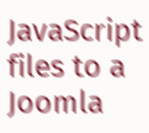JavaScript files to a Joomla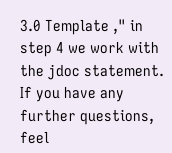3.0 Template ," in step 4 we work with the jdoc statement. If you have any further questions, feel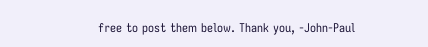free to post them below. Thank you, -John-Paul